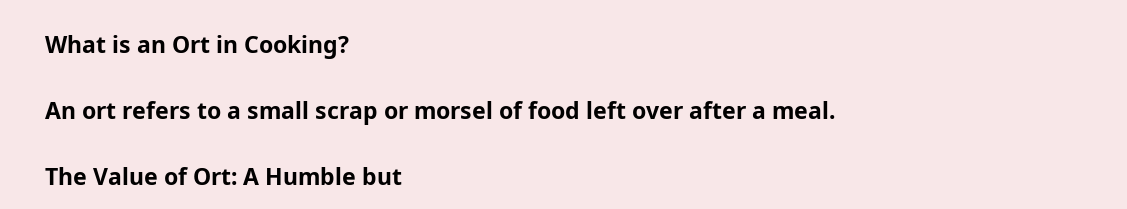What is an Ort in Cooking?

An ort refers to a small scrap or morsel of food left over after a meal.

The Value of Ort: A Humble but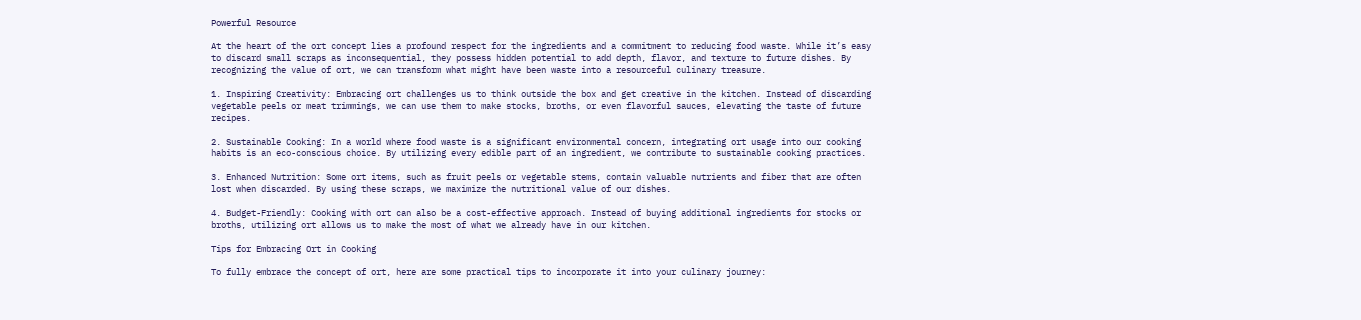Powerful Resource

At the heart of the ort concept lies a profound respect for the ingredients and a commitment to reducing food waste. While it’s easy to discard small scraps as inconsequential, they possess hidden potential to add depth, flavor, and texture to future dishes. By recognizing the value of ort, we can transform what might have been waste into a resourceful culinary treasure.

1. Inspiring Creativity: Embracing ort challenges us to think outside the box and get creative in the kitchen. Instead of discarding vegetable peels or meat trimmings, we can use them to make stocks, broths, or even flavorful sauces, elevating the taste of future recipes.

2. Sustainable Cooking: In a world where food waste is a significant environmental concern, integrating ort usage into our cooking habits is an eco-conscious choice. By utilizing every edible part of an ingredient, we contribute to sustainable cooking practices.

3. Enhanced Nutrition: Some ort items, such as fruit peels or vegetable stems, contain valuable nutrients and fiber that are often lost when discarded. By using these scraps, we maximize the nutritional value of our dishes.

4. Budget-Friendly: Cooking with ort can also be a cost-effective approach. Instead of buying additional ingredients for stocks or broths, utilizing ort allows us to make the most of what we already have in our kitchen.

Tips for Embracing Ort in Cooking

To fully embrace the concept of ort, here are some practical tips to incorporate it into your culinary journey: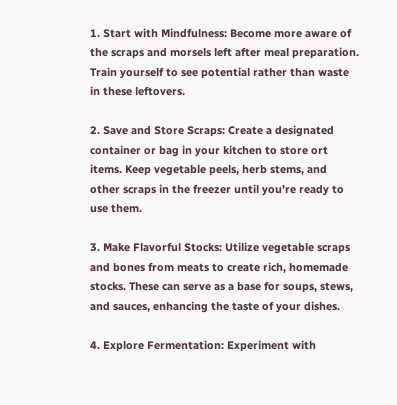1. Start with Mindfulness: Become more aware of the scraps and morsels left after meal preparation. Train yourself to see potential rather than waste in these leftovers.

2. Save and Store Scraps: Create a designated container or bag in your kitchen to store ort items. Keep vegetable peels, herb stems, and other scraps in the freezer until you’re ready to use them.

3. Make Flavorful Stocks: Utilize vegetable scraps and bones from meats to create rich, homemade stocks. These can serve as a base for soups, stews, and sauces, enhancing the taste of your dishes.

4. Explore Fermentation: Experiment with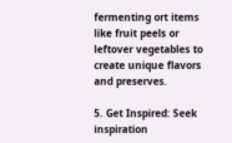fermenting ort items like fruit peels or leftover vegetables to create unique flavors and preserves.

5. Get Inspired: Seek inspiration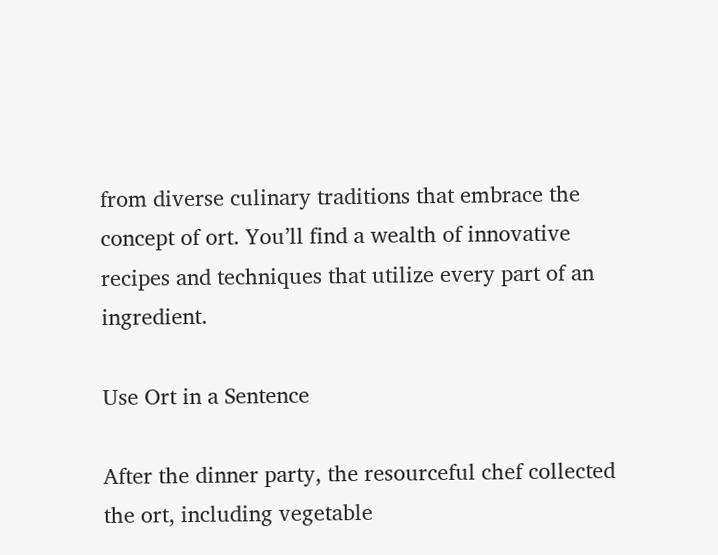from diverse culinary traditions that embrace the concept of ort. You’ll find a wealth of innovative recipes and techniques that utilize every part of an ingredient.

Use Ort in a Sentence

After the dinner party, the resourceful chef collected the ort, including vegetable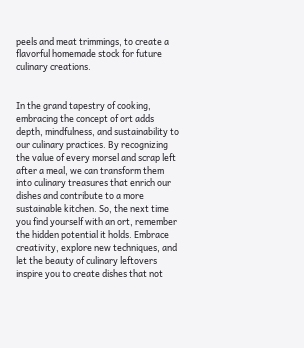peels and meat trimmings, to create a flavorful homemade stock for future culinary creations.


In the grand tapestry of cooking, embracing the concept of ort adds depth, mindfulness, and sustainability to our culinary practices. By recognizing the value of every morsel and scrap left after a meal, we can transform them into culinary treasures that enrich our dishes and contribute to a more sustainable kitchen. So, the next time you find yourself with an ort, remember the hidden potential it holds. Embrace creativity, explore new techniques, and let the beauty of culinary leftovers inspire you to create dishes that not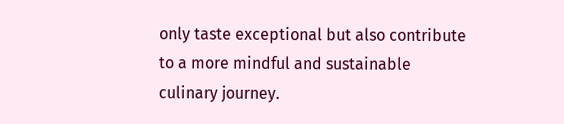only taste exceptional but also contribute to a more mindful and sustainable culinary journey.